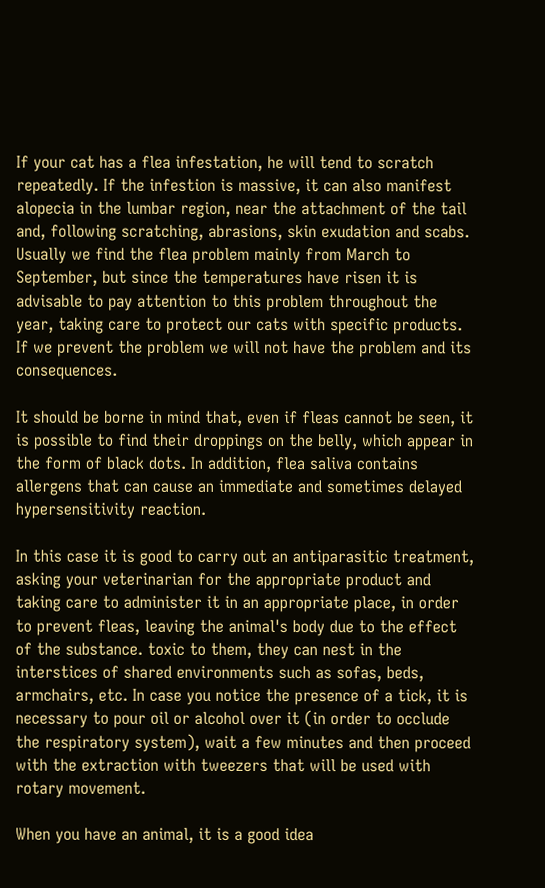If your cat has a flea infestation, he will tend to scratch repeatedly. If the infestion is massive, it can also manifest alopecia in the lumbar region, near the attachment of the tail and, following scratching, abrasions, skin exudation and scabs. Usually we find the flea problem mainly from March to September, but since the temperatures have risen it is advisable to pay attention to this problem throughout the year, taking care to protect our cats with specific products. If we prevent the problem we will not have the problem and its consequences.

It should be borne in mind that, even if fleas cannot be seen, it is possible to find their droppings on the belly, which appear in the form of black dots. In addition, flea saliva contains allergens that can cause an immediate and sometimes delayed hypersensitivity reaction.

In this case it is good to carry out an antiparasitic treatment, asking your veterinarian for the appropriate product and taking care to administer it in an appropriate place, in order to prevent fleas, leaving the animal's body due to the effect of the substance. toxic to them, they can nest in the interstices of shared environments such as sofas, beds, armchairs, etc. In case you notice the presence of a tick, it is necessary to pour oil or alcohol over it (in order to occlude the respiratory system), wait a few minutes and then proceed with the extraction with tweezers that will be used with rotary movement.

When you have an animal, it is a good idea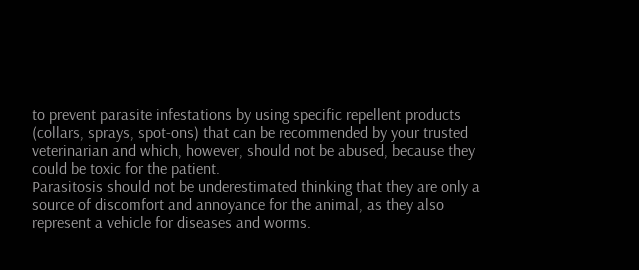to prevent parasite infestations by using specific repellent products (collars, sprays, spot-ons) that can be recommended by your trusted veterinarian and which, however, should not be abused, because they could be toxic for the patient.
Parasitosis should not be underestimated thinking that they are only a source of discomfort and annoyance for the animal, as they also represent a vehicle for diseases and worms.